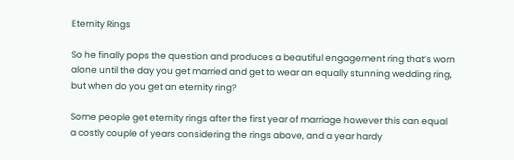Eternity Rings

So he finally pops the question and produces a beautiful engagement ring that’s worn alone until the day you get married and get to wear an equally stunning wedding ring, but when do you get an eternity ring?

Some people get eternity rings after the first year of marriage however this can equal a costly couple of years considering the rings above, and a year hardy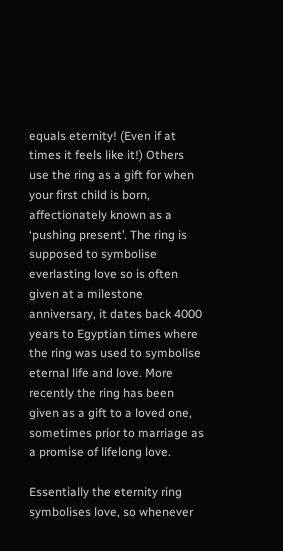equals eternity! (Even if at times it feels like it!) Others use the ring as a gift for when your first child is born, affectionately known as a ‘pushing present’. The ring is supposed to symbolise everlasting love so is often given at a milestone anniversary, it dates back 4000 years to Egyptian times where the ring was used to symbolise eternal life and love. More recently the ring has been given as a gift to a loved one, sometimes prior to marriage as a promise of lifelong love.

Essentially the eternity ring symbolises love, so whenever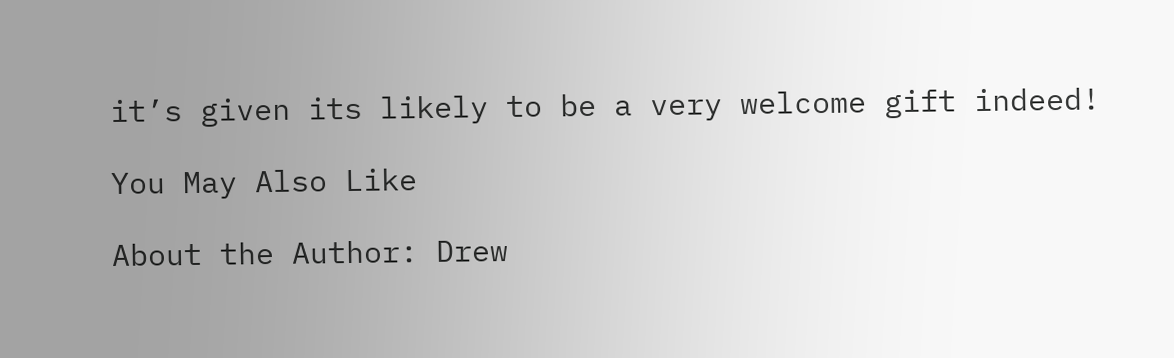it’s given its likely to be a very welcome gift indeed!

You May Also Like

About the Author: Drew